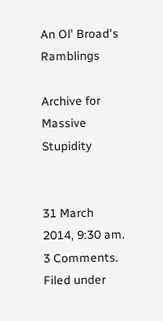An Ol' Broad's Ramblings

Archive for Massive Stupidity


31 March 2014, 9:30 am. 3 Comments. Filed under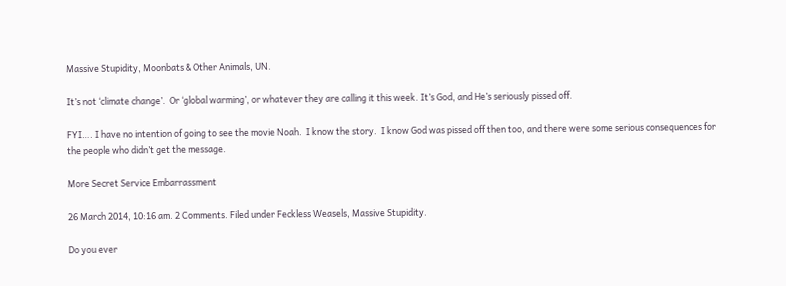Massive Stupidity, Moonbats & Other Animals, UN.

It’s not ‘climate change’.  Or ‘global warming’, or whatever they are calling it this week. It’s God, and He’s seriously pissed off.

FYI…. I have no intention of going to see the movie Noah.  I know the story.  I know God was pissed off then too, and there were some serious consequences for the people who didn’t get the message.

More Secret Service Embarrassment

26 March 2014, 10:16 am. 2 Comments. Filed under Feckless Weasels, Massive Stupidity.

Do you ever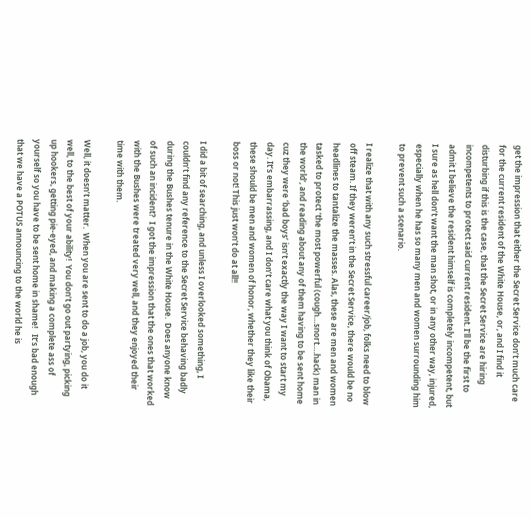get the impression that either the Secret Service don’t much care for the current resident of the White House, or, and I find it disturbing if this is the case, that the Secret Service are hiring incompetents to protect said current resident. I’ll be the first to admit I believe the resident himself is completely incompetent, but I sure as hell don’t want the man shot, or in any other way, injured, especially when he has so many men and women surrounding him to prevent such a scenario.

I realize that with any such stressful career/job, folks need to blow off steam. If they weren’t in the Secret Service, there would be no headlines to tantalize the masses. Alas, these are men and women tasked to protect ‘the most powerful (cough…snort….hack) man in the world’, and reading about any of them having to be sent home cuz they were ‘bad boys’ isn’t exactly the way I want to start my day. It’s embarrassing, and I don’t care what you think of Obama, these should be men and women of honor, whether they like their boss or not! This just won’t do at all!!

I did a bit of searching, and unless I overlooked something, I couldn’t find any reference to the Secret Service behaving badly during the Bushes tenure in the White House.  Does anyone know of such an incident?  I got the impression that the ones that worked with the Bushes were treated very well, and they enjoyed their time with them.

Well, it doesn’t matter.  When you are sent to do a job, you do it well, to the best of your ability!  You don’t go out partying, picking up hookers, getting pie-eyed, and making a complete ass of yourself so you have to be sent home in shame!   It’s bad enough that we have a POTUS announcing to the world he is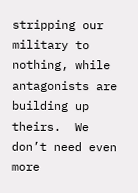stripping our military to nothing, while antagonists are building up theirs.  We don’t need even more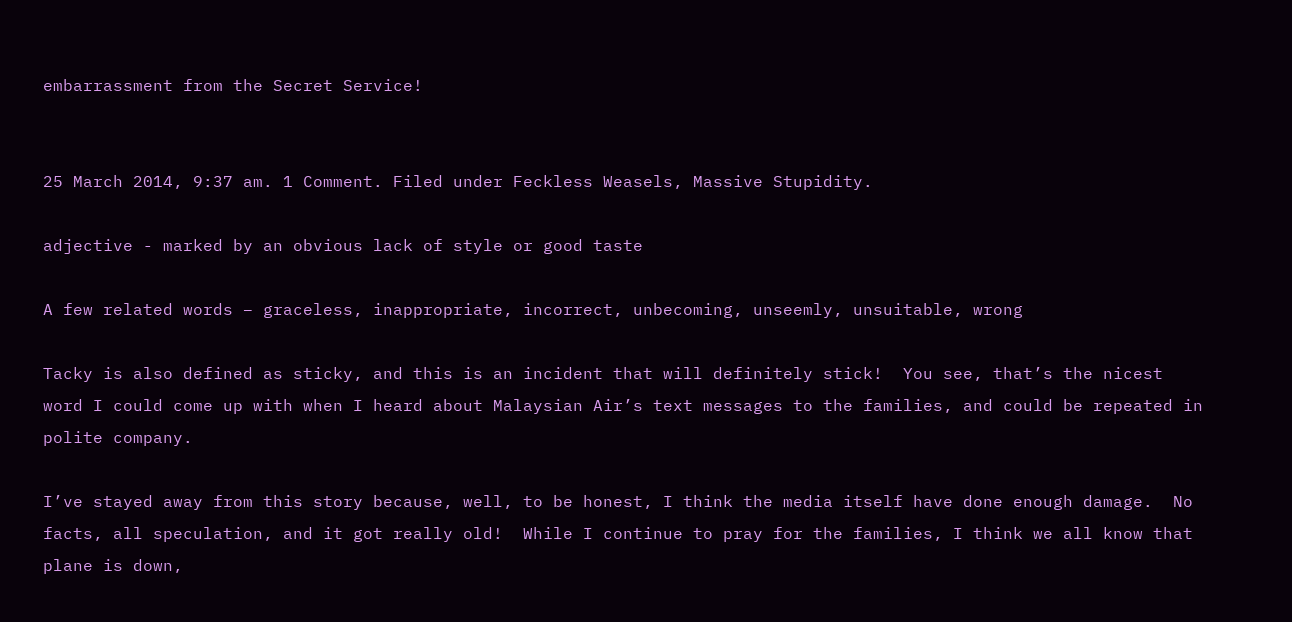embarrassment from the Secret Service!


25 March 2014, 9:37 am. 1 Comment. Filed under Feckless Weasels, Massive Stupidity.

adjective - marked by an obvious lack of style or good taste

A few related words – graceless, inappropriate, incorrect, unbecoming, unseemly, unsuitable, wrong

Tacky is also defined as sticky, and this is an incident that will definitely stick!  You see, that’s the nicest word I could come up with when I heard about Malaysian Air’s text messages to the families, and could be repeated in polite company.

I’ve stayed away from this story because, well, to be honest, I think the media itself have done enough damage.  No facts, all speculation, and it got really old!  While I continue to pray for the families, I think we all know that plane is down,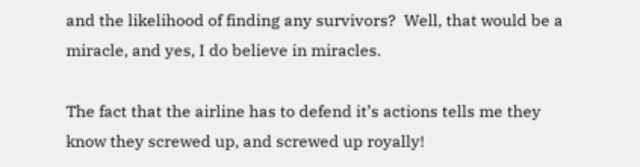and the likelihood of finding any survivors?  Well, that would be a miracle, and yes, I do believe in miracles.

The fact that the airline has to defend it’s actions tells me they know they screwed up, and screwed up royally!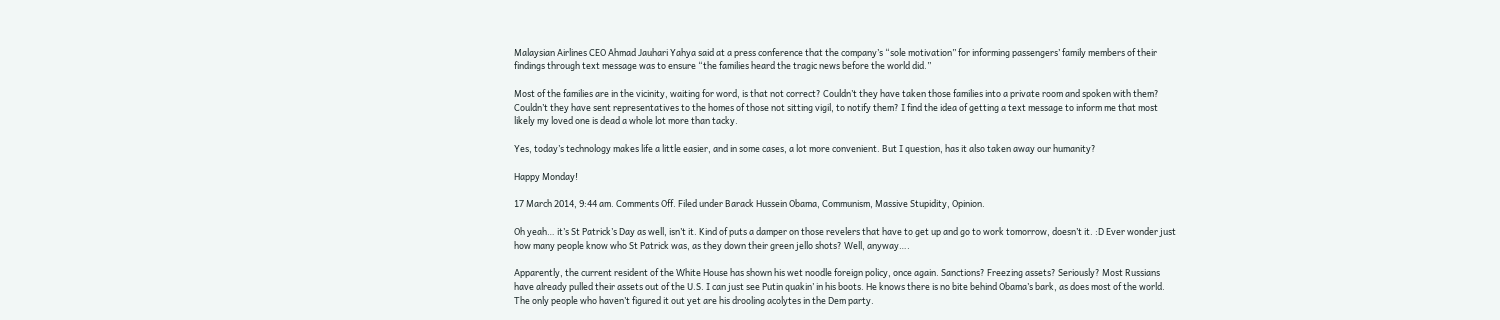Malaysian Airlines CEO Ahmad Jauhari Yahya said at a press conference that the company’s “sole motivation” for informing passengers’ family members of their findings through text message was to ensure “the families heard the tragic news before the world did.”

Most of the families are in the vicinity, waiting for word, is that not correct? Couldn’t they have taken those families into a private room and spoken with them? Couldn’t they have sent representatives to the homes of those not sitting vigil, to notify them? I find the idea of getting a text message to inform me that most likely my loved one is dead a whole lot more than tacky.

Yes, today’s technology makes life a little easier, and in some cases, a lot more convenient. But I question, has it also taken away our humanity?

Happy Monday!

17 March 2014, 9:44 am. Comments Off. Filed under Barack Hussein Obama, Communism, Massive Stupidity, Opinion.

Oh yeah… it’s St Patrick’s Day as well, isn’t it. Kind of puts a damper on those revelers that have to get up and go to work tomorrow, doesn’t it. :D Ever wonder just how many people know who St Patrick was, as they down their green jello shots? Well, anyway….

Apparently, the current resident of the White House has shown his wet noodle foreign policy, once again. Sanctions? Freezing assets? Seriously? Most Russians have already pulled their assets out of the U.S. I can just see Putin quakin’ in his boots. He knows there is no bite behind Obama’s bark, as does most of the world. The only people who haven’t figured it out yet are his drooling acolytes in the Dem party.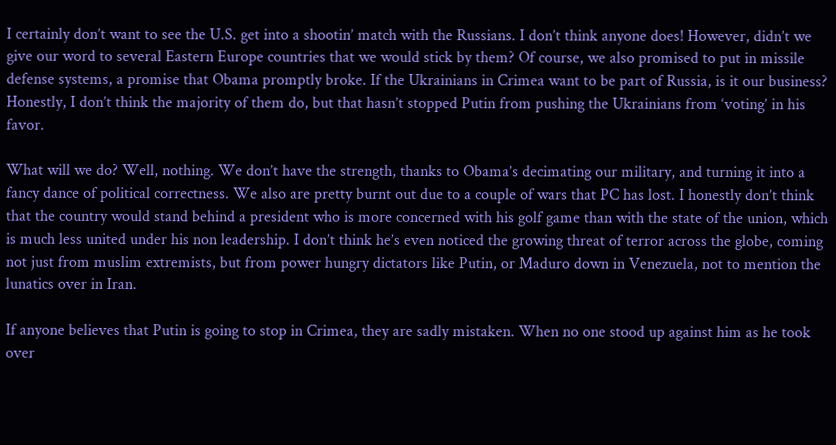I certainly don’t want to see the U.S. get into a shootin’ match with the Russians. I don’t think anyone does! However, didn’t we give our word to several Eastern Europe countries that we would stick by them? Of course, we also promised to put in missile defense systems, a promise that Obama promptly broke. If the Ukrainians in Crimea want to be part of Russia, is it our business? Honestly, I don’t think the majority of them do, but that hasn’t stopped Putin from pushing the Ukrainians from ‘voting’ in his favor.

What will we do? Well, nothing. We don’t have the strength, thanks to Obama’s decimating our military, and turning it into a fancy dance of political correctness. We also are pretty burnt out due to a couple of wars that PC has lost. I honestly don’t think that the country would stand behind a president who is more concerned with his golf game than with the state of the union, which is much less united under his non leadership. I don’t think he’s even noticed the growing threat of terror across the globe, coming not just from muslim extremists, but from power hungry dictators like Putin, or Maduro down in Venezuela, not to mention the lunatics over in Iran.

If anyone believes that Putin is going to stop in Crimea, they are sadly mistaken. When no one stood up against him as he took over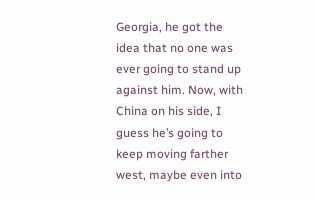Georgia, he got the idea that no one was ever going to stand up against him. Now, with China on his side, I guess he’s going to keep moving farther west, maybe even into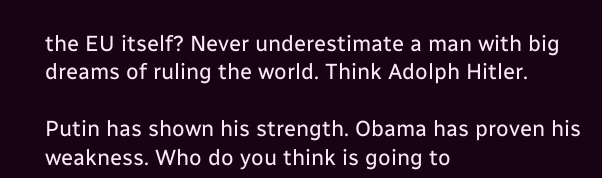the EU itself? Never underestimate a man with big dreams of ruling the world. Think Adolph Hitler.

Putin has shown his strength. Obama has proven his weakness. Who do you think is going to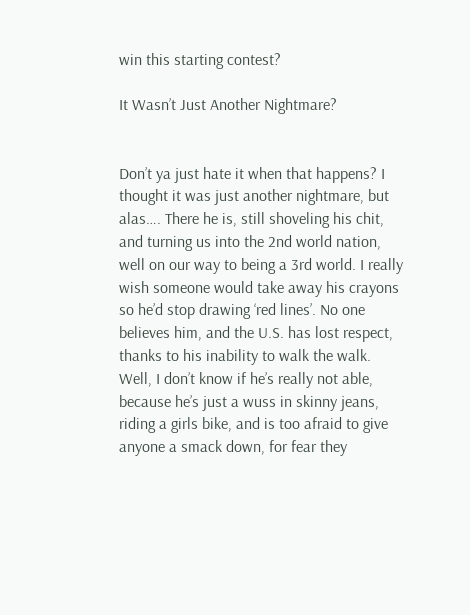win this starting contest?

It Wasn’t Just Another Nightmare?


Don’t ya just hate it when that happens? I thought it was just another nightmare, but alas…. There he is, still shoveling his chit, and turning us into the 2nd world nation, well on our way to being a 3rd world. I really wish someone would take away his crayons so he’d stop drawing ‘red lines’. No one believes him, and the U.S. has lost respect, thanks to his inability to walk the walk. Well, I don’t know if he’s really not able, because he’s just a wuss in skinny jeans, riding a girls bike, and is too afraid to give anyone a smack down, for fear they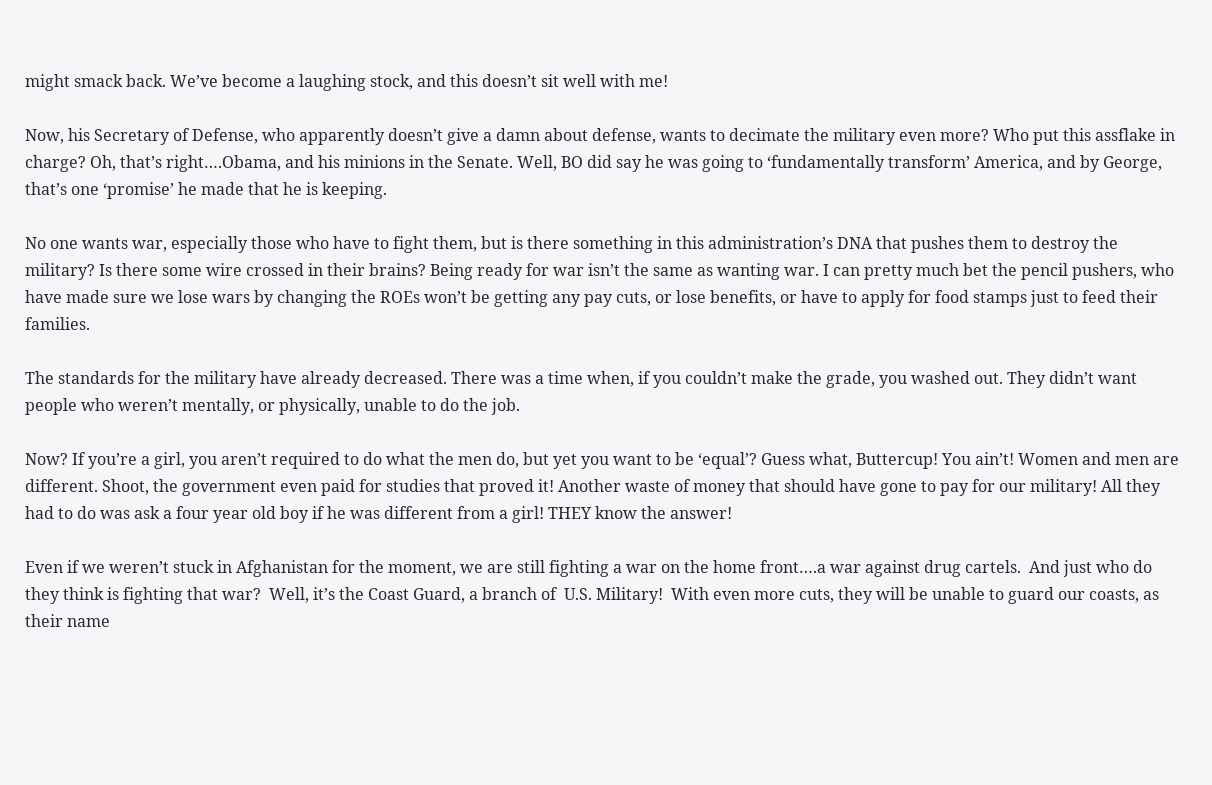might smack back. We’ve become a laughing stock, and this doesn’t sit well with me!

Now, his Secretary of Defense, who apparently doesn’t give a damn about defense, wants to decimate the military even more? Who put this assflake in charge? Oh, that’s right….Obama, and his minions in the Senate. Well, BO did say he was going to ‘fundamentally transform’ America, and by George, that’s one ‘promise’ he made that he is keeping.

No one wants war, especially those who have to fight them, but is there something in this administration’s DNA that pushes them to destroy the military? Is there some wire crossed in their brains? Being ready for war isn’t the same as wanting war. I can pretty much bet the pencil pushers, who have made sure we lose wars by changing the ROEs won’t be getting any pay cuts, or lose benefits, or have to apply for food stamps just to feed their families.

The standards for the military have already decreased. There was a time when, if you couldn’t make the grade, you washed out. They didn’t want people who weren’t mentally, or physically, unable to do the job.

Now? If you’re a girl, you aren’t required to do what the men do, but yet you want to be ‘equal’? Guess what, Buttercup! You ain’t! Women and men are different. Shoot, the government even paid for studies that proved it! Another waste of money that should have gone to pay for our military! All they had to do was ask a four year old boy if he was different from a girl! THEY know the answer!

Even if we weren’t stuck in Afghanistan for the moment, we are still fighting a war on the home front….a war against drug cartels.  And just who do they think is fighting that war?  Well, it’s the Coast Guard, a branch of  U.S. Military!  With even more cuts, they will be unable to guard our coasts, as their name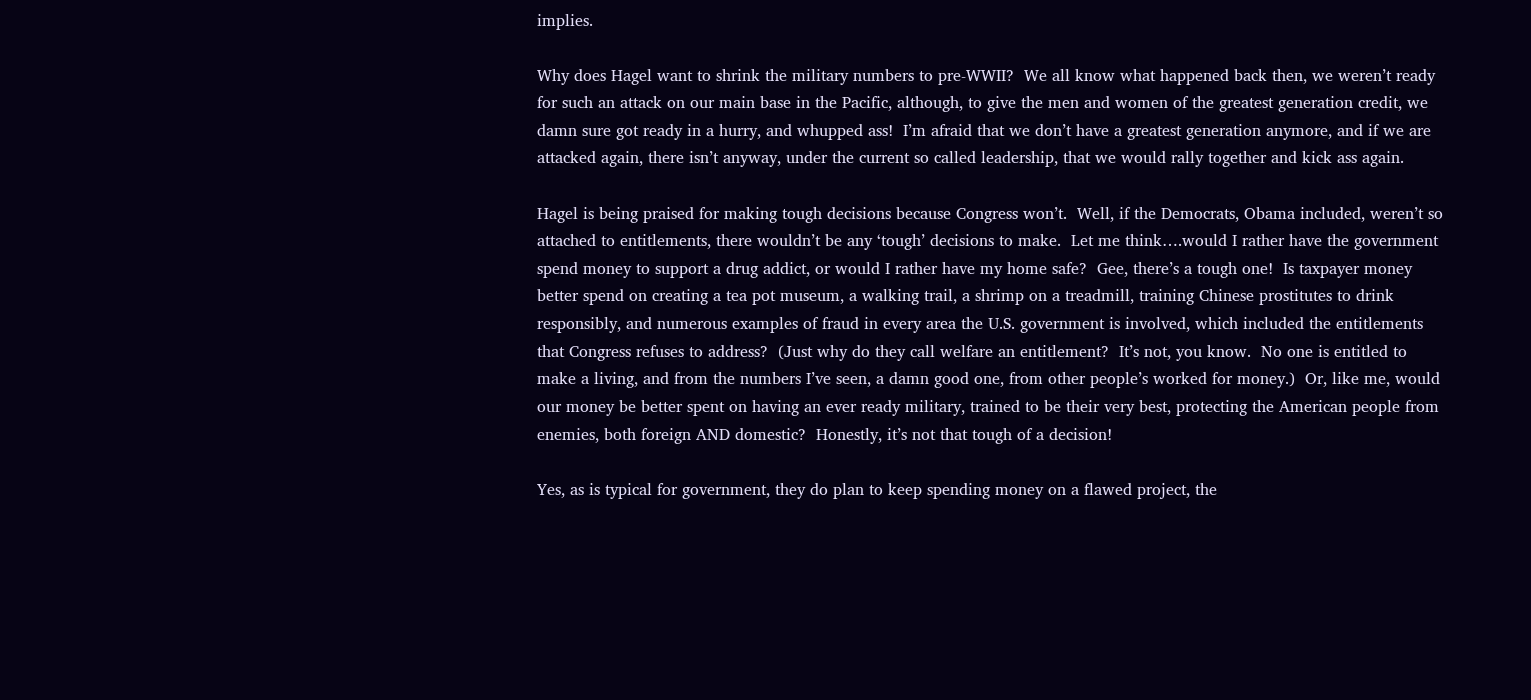implies.

Why does Hagel want to shrink the military numbers to pre-WWII?  We all know what happened back then, we weren’t ready for such an attack on our main base in the Pacific, although, to give the men and women of the greatest generation credit, we damn sure got ready in a hurry, and whupped ass!  I’m afraid that we don’t have a greatest generation anymore, and if we are attacked again, there isn’t anyway, under the current so called leadership, that we would rally together and kick ass again.

Hagel is being praised for making tough decisions because Congress won’t.  Well, if the Democrats, Obama included, weren’t so attached to entitlements, there wouldn’t be any ‘tough’ decisions to make.  Let me think….would I rather have the government spend money to support a drug addict, or would I rather have my home safe?  Gee, there’s a tough one!  Is taxpayer money better spend on creating a tea pot museum, a walking trail, a shrimp on a treadmill, training Chinese prostitutes to drink responsibly, and numerous examples of fraud in every area the U.S. government is involved, which included the entitlements that Congress refuses to address?  (Just why do they call welfare an entitlement?  It’s not, you know.  No one is entitled to make a living, and from the numbers I’ve seen, a damn good one, from other people’s worked for money.)  Or, like me, would our money be better spent on having an ever ready military, trained to be their very best, protecting the American people from enemies, both foreign AND domestic?  Honestly, it’s not that tough of a decision!

Yes, as is typical for government, they do plan to keep spending money on a flawed project, the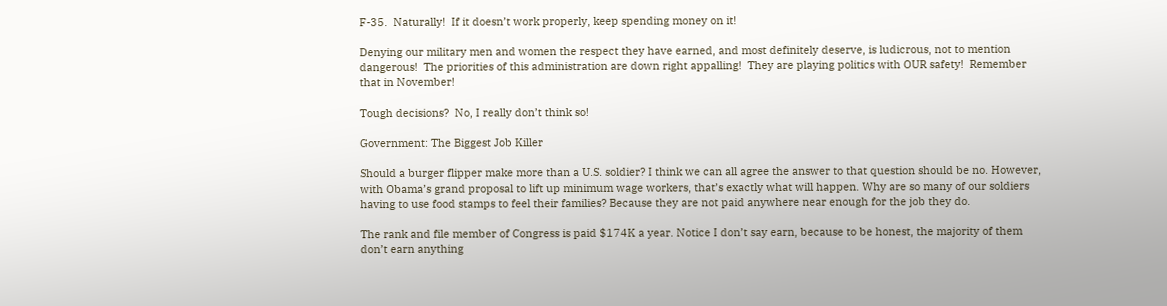F-35.  Naturally!  If it doesn’t work properly, keep spending money on it!

Denying our military men and women the respect they have earned, and most definitely deserve, is ludicrous, not to mention dangerous!  The priorities of this administration are down right appalling!  They are playing politics with OUR safety!  Remember that in November!

Tough decisions?  No, I really don’t think so!

Government: The Biggest Job Killer

Should a burger flipper make more than a U.S. soldier? I think we can all agree the answer to that question should be no. However, with Obama’s grand proposal to lift up minimum wage workers, that’s exactly what will happen. Why are so many of our soldiers having to use food stamps to feel their families? Because they are not paid anywhere near enough for the job they do.

The rank and file member of Congress is paid $174K a year. Notice I don’t say earn, because to be honest, the majority of them don’t earn anything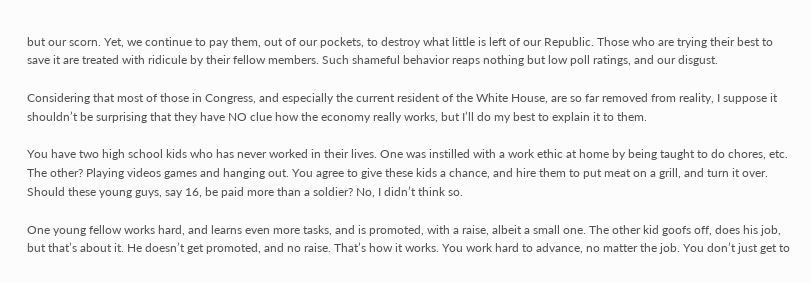but our scorn. Yet, we continue to pay them, out of our pockets, to destroy what little is left of our Republic. Those who are trying their best to save it are treated with ridicule by their fellow members. Such shameful behavior reaps nothing but low poll ratings, and our disgust.

Considering that most of those in Congress, and especially the current resident of the White House, are so far removed from reality, I suppose it shouldn’t be surprising that they have NO clue how the economy really works, but I’ll do my best to explain it to them.

You have two high school kids who has never worked in their lives. One was instilled with a work ethic at home by being taught to do chores, etc. The other? Playing videos games and hanging out. You agree to give these kids a chance, and hire them to put meat on a grill, and turn it over. Should these young guys, say 16, be paid more than a soldier? No, I didn’t think so.

One young fellow works hard, and learns even more tasks, and is promoted, with a raise, albeit a small one. The other kid goofs off, does his job, but that’s about it. He doesn’t get promoted, and no raise. That’s how it works. You work hard to advance, no matter the job. You don’t just get to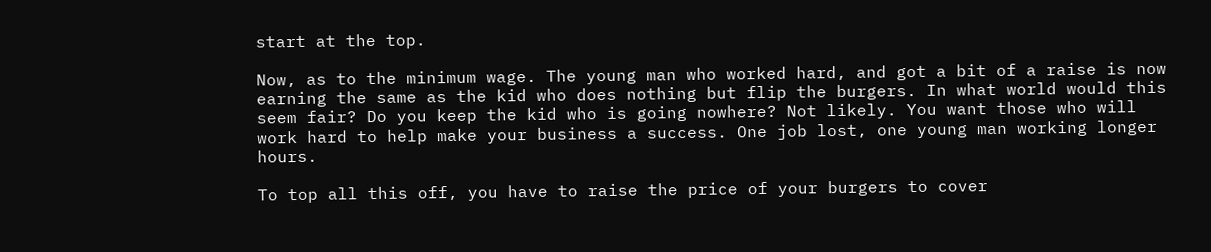start at the top.

Now, as to the minimum wage. The young man who worked hard, and got a bit of a raise is now earning the same as the kid who does nothing but flip the burgers. In what world would this seem fair? Do you keep the kid who is going nowhere? Not likely. You want those who will work hard to help make your business a success. One job lost, one young man working longer hours.

To top all this off, you have to raise the price of your burgers to cover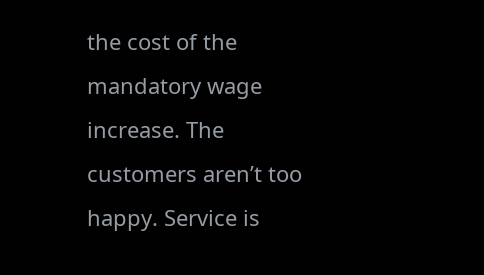the cost of the mandatory wage increase. The customers aren’t too happy. Service is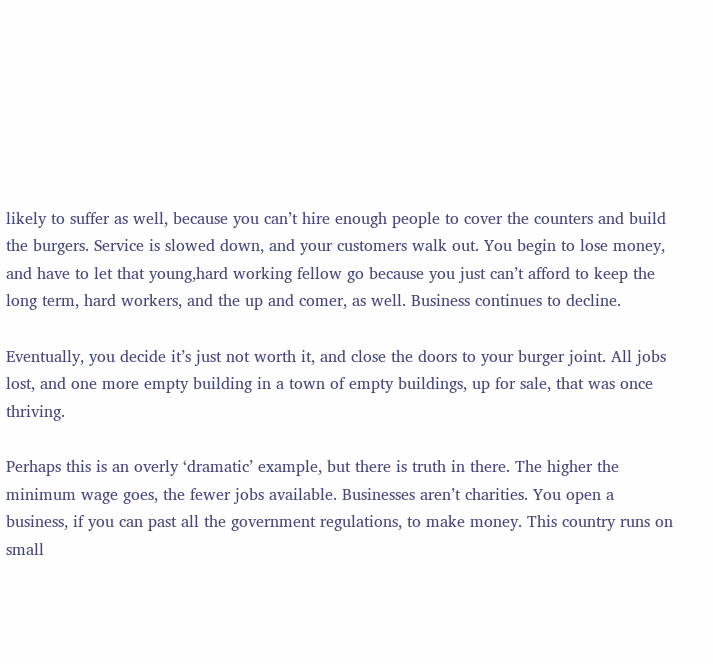likely to suffer as well, because you can’t hire enough people to cover the counters and build the burgers. Service is slowed down, and your customers walk out. You begin to lose money, and have to let that young,hard working fellow go because you just can’t afford to keep the long term, hard workers, and the up and comer, as well. Business continues to decline.

Eventually, you decide it’s just not worth it, and close the doors to your burger joint. All jobs lost, and one more empty building in a town of empty buildings, up for sale, that was once thriving.

Perhaps this is an overly ‘dramatic’ example, but there is truth in there. The higher the minimum wage goes, the fewer jobs available. Businesses aren’t charities. You open a business, if you can past all the government regulations, to make money. This country runs on small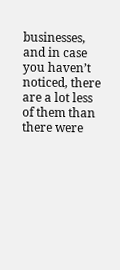businesses, and in case you haven’t noticed, there are a lot less of them than there were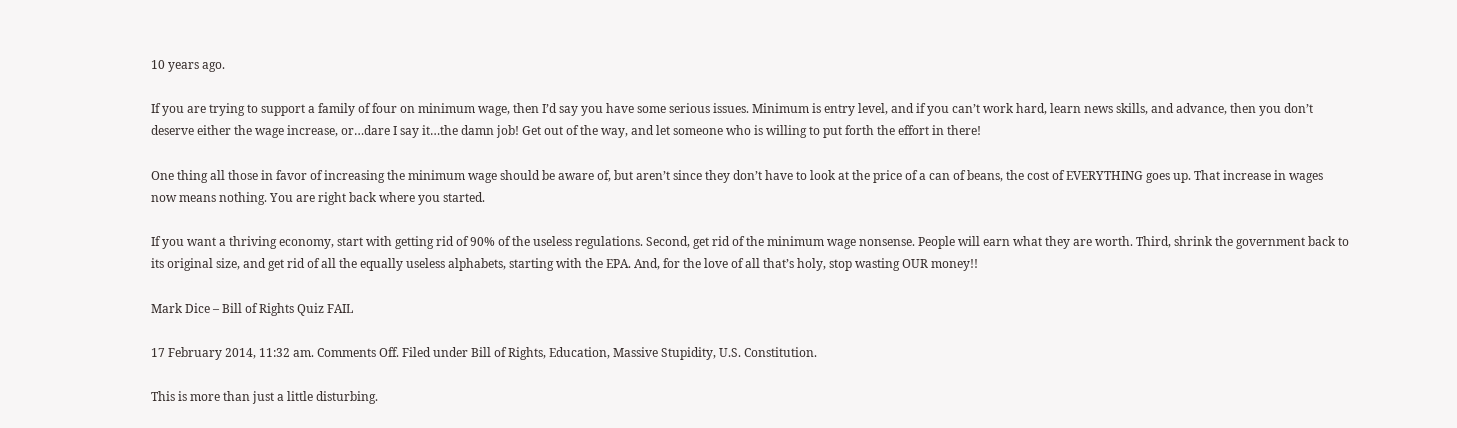10 years ago.

If you are trying to support a family of four on minimum wage, then I’d say you have some serious issues. Minimum is entry level, and if you can’t work hard, learn news skills, and advance, then you don’t deserve either the wage increase, or…dare I say it…the damn job! Get out of the way, and let someone who is willing to put forth the effort in there!

One thing all those in favor of increasing the minimum wage should be aware of, but aren’t since they don’t have to look at the price of a can of beans, the cost of EVERYTHING goes up. That increase in wages now means nothing. You are right back where you started.

If you want a thriving economy, start with getting rid of 90% of the useless regulations. Second, get rid of the minimum wage nonsense. People will earn what they are worth. Third, shrink the government back to its original size, and get rid of all the equally useless alphabets, starting with the EPA. And, for the love of all that’s holy, stop wasting OUR money!!

Mark Dice – Bill of Rights Quiz FAIL

17 February 2014, 11:32 am. Comments Off. Filed under Bill of Rights, Education, Massive Stupidity, U.S. Constitution.

This is more than just a little disturbing.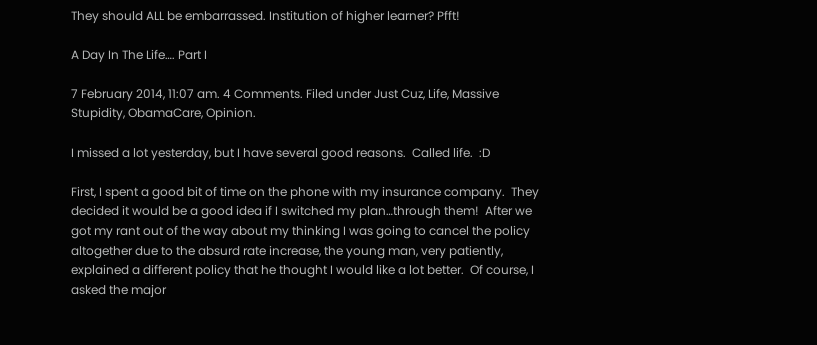They should ALL be embarrassed. Institution of higher learner? Pfft!

A Day In The Life…. Part I

7 February 2014, 11:07 am. 4 Comments. Filed under Just Cuz, Life, Massive Stupidity, ObamaCare, Opinion.

I missed a lot yesterday, but I have several good reasons.  Called life.  :D

First, I spent a good bit of time on the phone with my insurance company.  They decided it would be a good idea if I switched my plan…through them!  After we got my rant out of the way about my thinking I was going to cancel the policy altogether due to the absurd rate increase, the young man, very patiently, explained a different policy that he thought I would like a lot better.  Of course, I asked the major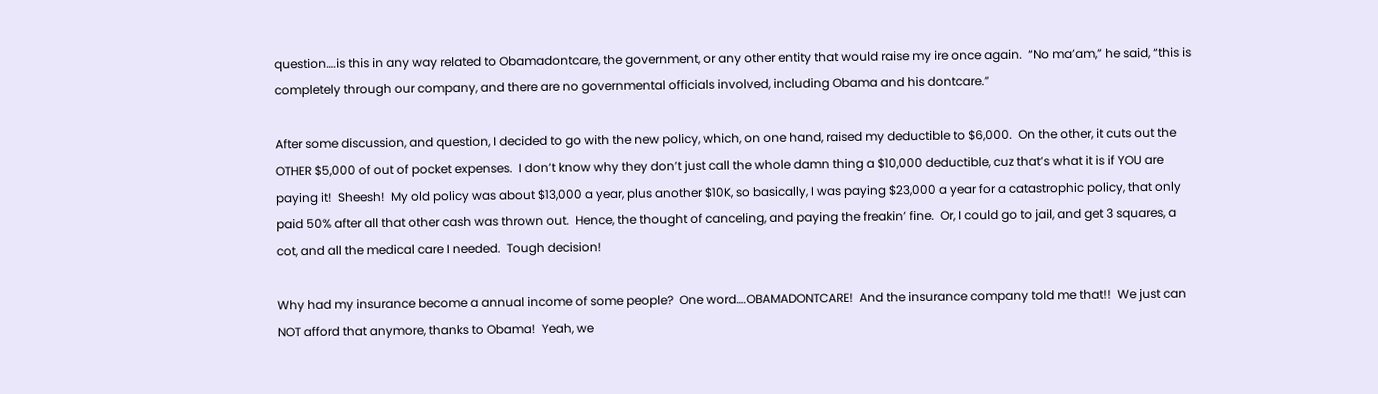question….is this in any way related to Obamadontcare, the government, or any other entity that would raise my ire once again.  “No ma’am,” he said, “this is completely through our company, and there are no governmental officials involved, including Obama and his dontcare.”

After some discussion, and question, I decided to go with the new policy, which, on one hand, raised my deductible to $6,000.  On the other, it cuts out the OTHER $5,000 of out of pocket expenses.  I don’t know why they don’t just call the whole damn thing a $10,000 deductible, cuz that’s what it is if YOU are paying it!  Sheesh!  My old policy was about $13,000 a year, plus another $10K, so basically, I was paying $23,000 a year for a catastrophic policy, that only paid 50% after all that other cash was thrown out.  Hence, the thought of canceling, and paying the freakin’ fine.  Or, I could go to jail, and get 3 squares, a cot, and all the medical care I needed.  Tough decision!

Why had my insurance become a annual income of some people?  One word….OBAMADONTCARE!  And the insurance company told me that!!  We just can NOT afford that anymore, thanks to Obama!  Yeah, we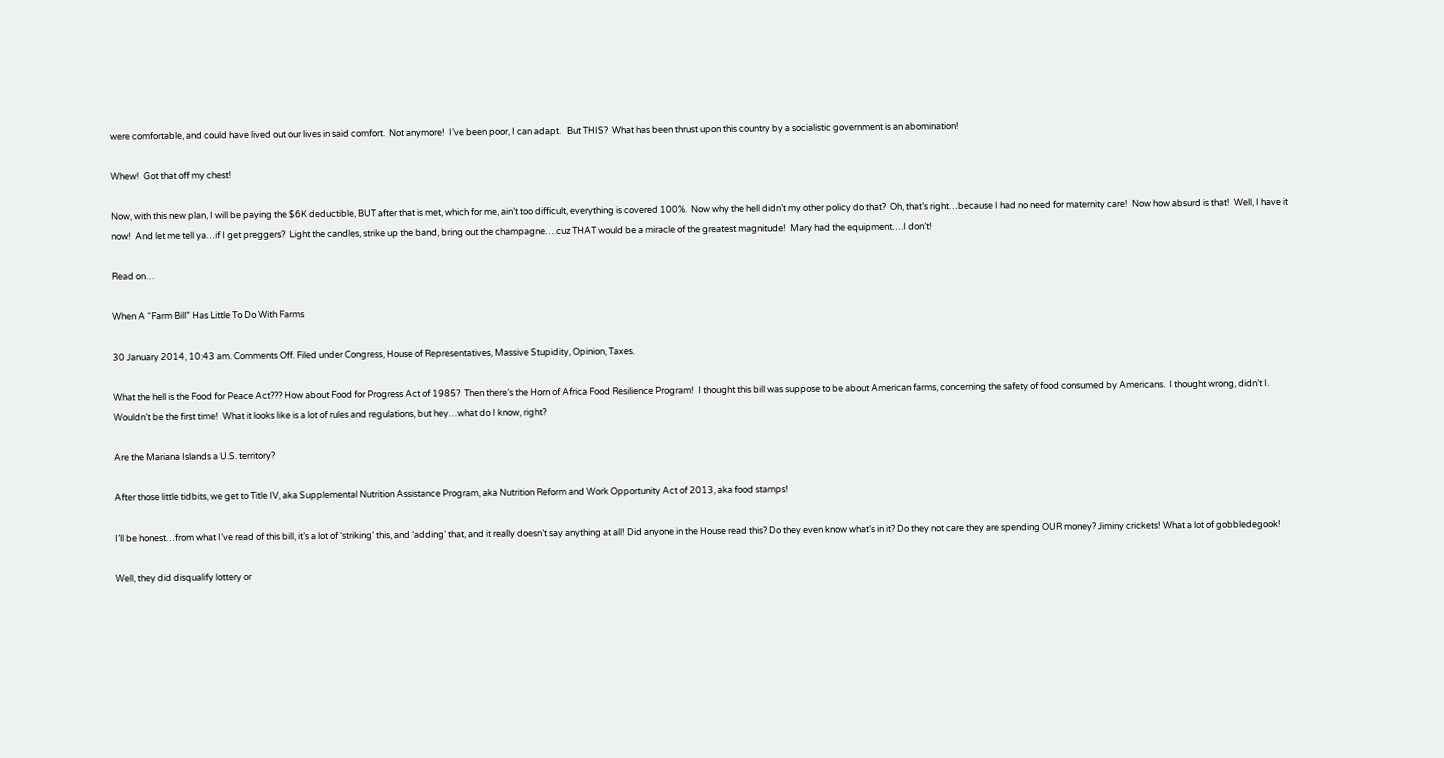were comfortable, and could have lived out our lives in said comfort.  Not anymore!  I’ve been poor, I can adapt.   But THIS?  What has been thrust upon this country by a socialistic government is an abomination!

Whew!  Got that off my chest!

Now, with this new plan, I will be paying the $6K deductible, BUT after that is met, which for me, ain’t too difficult, everything is covered 100%.  Now why the hell didn’t my other policy do that?  Oh, that’s right…because I had no need for maternity care!  Now how absurd is that!  Well, I have it now!  And let me tell ya…if I get preggers?  Light the candles, strike up the band, bring out the champagne….cuz THAT would be a miracle of the greatest magnitude!  Mary had the equipment….I don’t!

Read on…

When A “Farm Bill” Has Little To Do With Farms

30 January 2014, 10:43 am. Comments Off. Filed under Congress, House of Representatives, Massive Stupidity, Opinion, Taxes.

What the hell is the Food for Peace Act??? How about Food for Progress Act of 1985?  Then there’s the Horn of Africa Food Resilience Program!  I thought this bill was suppose to be about American farms, concerning the safety of food consumed by Americans.  I thought wrong, didn’t I.  Wouldn’t be the first time!  What it looks like is a lot of rules and regulations, but hey…what do I know, right?

Are the Mariana Islands a U.S. territory?

After those little tidbits, we get to Title IV, aka Supplemental Nutrition Assistance Program, aka Nutrition Reform and Work Opportunity Act of 2013, aka food stamps!

I’ll be honest…from what I’ve read of this bill, it’s a lot of ‘striking’ this, and ‘adding’ that, and it really doesn’t say anything at all! Did anyone in the House read this? Do they even know what’s in it? Do they not care they are spending OUR money? Jiminy crickets! What a lot of gobbledegook!

Well, they did disqualify lottery or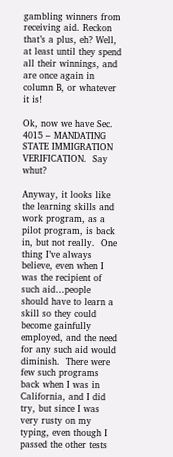gambling winners from receiving aid. Reckon that’s a plus, eh? Well, at least until they spend all their winnings, and are once again in column B, or whatever it is!

Ok, now we have Sec. 4015 – MANDATING STATE IMMIGRATION VERIFICATION.  Say whut?

Anyway, it looks like the learning skills and work program, as a pilot program, is back in, but not really.  One thing I’ve always believe, even when I was the recipient of such aid…people should have to learn a skill so they could become gainfully employed, and the need for any such aid would diminish.  There were few such programs back when I was in California, and I did try, but since I was very rusty on my typing, even though I passed the other tests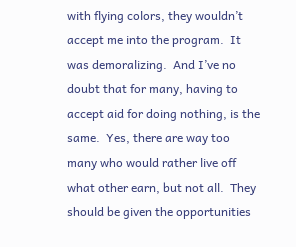with flying colors, they wouldn’t accept me into the program.  It was demoralizing.  And I’ve no doubt that for many, having to accept aid for doing nothing, is the same.  Yes, there are way too many who would rather live off what other earn, but not all.  They should be given the opportunities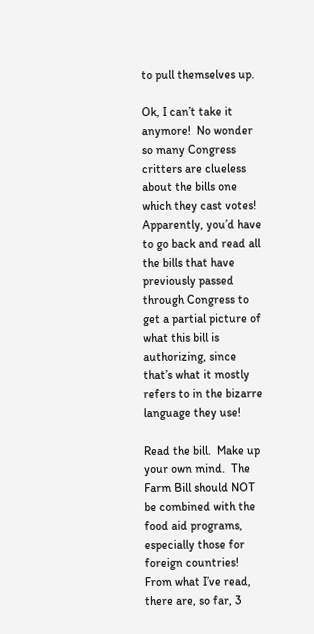to pull themselves up.

Ok, I can’t take it anymore!  No wonder so many Congress critters are clueless about the bills one which they cast votes!  Apparently, you’d have to go back and read all the bills that have previously passed through Congress to get a partial picture of what this bill is authorizing, since that’s what it mostly refers to in the bizarre language they use!

Read the bill.  Make up your own mind.  The Farm Bill should NOT be combined with the food aid programs, especially those for foreign countries!  From what I’ve read, there are, so far, 3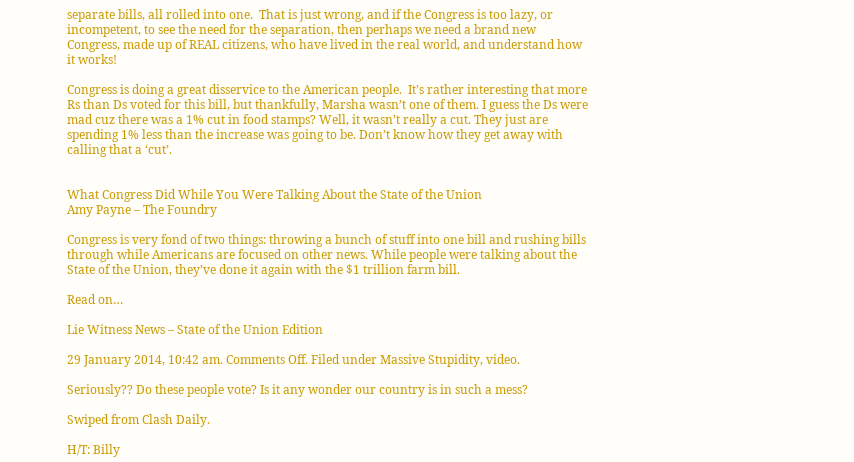separate bills, all rolled into one.  That is just wrong, and if the Congress is too lazy, or incompetent, to see the need for the separation, then perhaps we need a brand new Congress, made up of REAL citizens, who have lived in the real world, and understand how it works!

Congress is doing a great disservice to the American people.  It’s rather interesting that more Rs than Ds voted for this bill, but thankfully, Marsha wasn’t one of them. I guess the Ds were mad cuz there was a 1% cut in food stamps? Well, it wasn’t really a cut. They just are spending 1% less than the increase was going to be. Don’t know how they get away with calling that a ‘cut’.


What Congress Did While You Were Talking About the State of the Union
Amy Payne – The Foundry

Congress is very fond of two things: throwing a bunch of stuff into one bill and rushing bills through while Americans are focused on other news. While people were talking about the State of the Union, they’ve done it again with the $1 trillion farm bill.

Read on…

Lie Witness News – State of the Union Edition

29 January 2014, 10:42 am. Comments Off. Filed under Massive Stupidity, video.

Seriously?? Do these people vote? Is it any wonder our country is in such a mess?

Swiped from Clash Daily.

H/T: Billy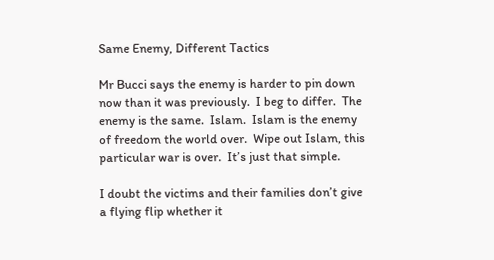Same Enemy, Different Tactics

Mr Bucci says the enemy is harder to pin down now than it was previously.  I beg to differ.  The enemy is the same.  Islam.  Islam is the enemy of freedom the world over.  Wipe out Islam, this particular war is over.  It’s just that simple.

I doubt the victims and their families don’t give a flying flip whether it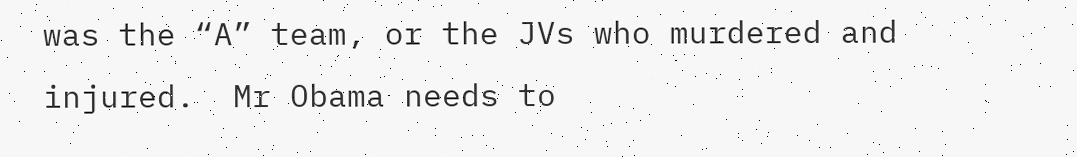was the “A” team, or the JVs who murdered and injured.  Mr Obama needs to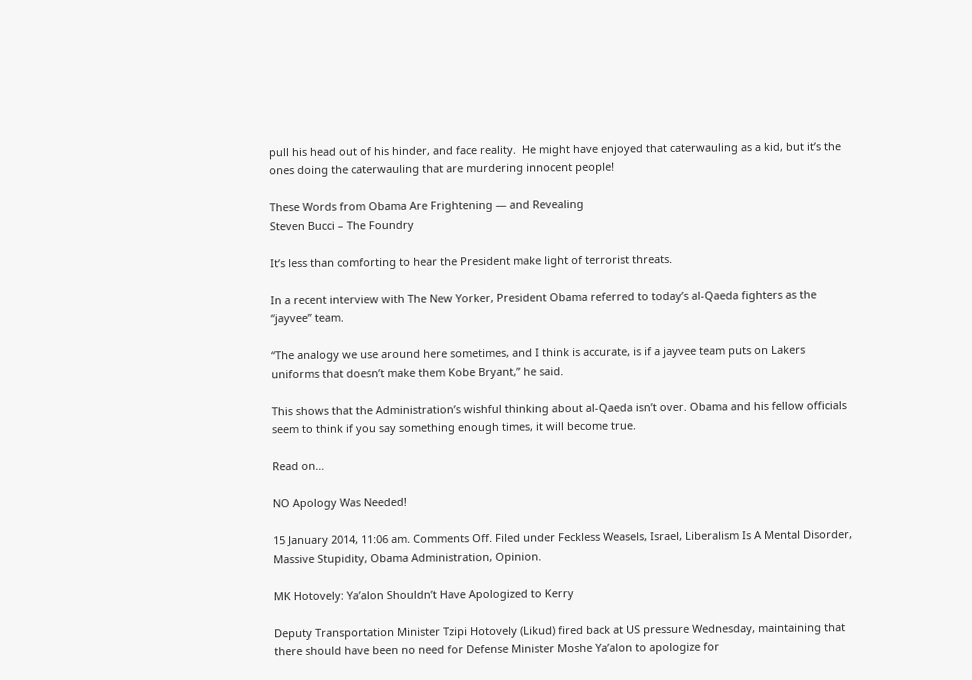pull his head out of his hinder, and face reality.  He might have enjoyed that caterwauling as a kid, but it’s the ones doing the caterwauling that are murdering innocent people!

These Words from Obama Are Frightening — and Revealing
Steven Bucci – The Foundry

It’s less than comforting to hear the President make light of terrorist threats.

In a recent interview with The New Yorker, President Obama referred to today’s al-Qaeda fighters as the “jayvee” team.

“The analogy we use around here sometimes, and I think is accurate, is if a jayvee team puts on Lakers uniforms that doesn’t make them Kobe Bryant,” he said.

This shows that the Administration’s wishful thinking about al-Qaeda isn’t over. Obama and his fellow officials seem to think if you say something enough times, it will become true.

Read on…

NO Apology Was Needed!

15 January 2014, 11:06 am. Comments Off. Filed under Feckless Weasels, Israel, Liberalism Is A Mental Disorder, Massive Stupidity, Obama Administration, Opinion.

MK Hotovely: Ya’alon Shouldn’t Have Apologized to Kerry

Deputy Transportation Minister Tzipi Hotovely (Likud) fired back at US pressure Wednesday, maintaining that there should have been no need for Defense Minister Moshe Ya’alon to apologize for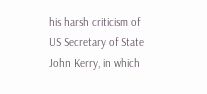his harsh criticism of US Secretary of State John Kerry, in which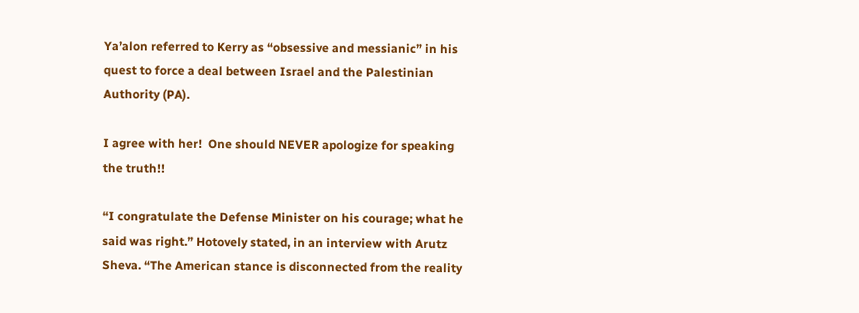Ya’alon referred to Kerry as “obsessive and messianic” in his quest to force a deal between Israel and the Palestinian Authority (PA).

I agree with her!  One should NEVER apologize for speaking the truth!!

“I congratulate the Defense Minister on his courage; what he said was right.” Hotovely stated, in an interview with Arutz Sheva. “The American stance is disconnected from the reality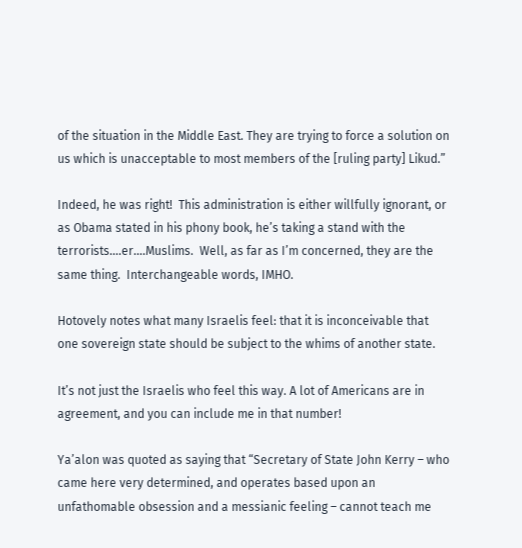of the situation in the Middle East. They are trying to force a solution on us which is unacceptable to most members of the [ruling party] Likud.”

Indeed, he was right!  This administration is either willfully ignorant, or as Obama stated in his phony book, he’s taking a stand with the terrorists….er….Muslims.  Well, as far as I’m concerned, they are the same thing.  Interchangeable words, IMHO.

Hotovely notes what many Israelis feel: that it is inconceivable that one sovereign state should be subject to the whims of another state.

It’s not just the Israelis who feel this way. A lot of Americans are in agreement, and you can include me in that number!

Ya’alon was quoted as saying that “Secretary of State John Kerry – who came here very determined, and operates based upon an unfathomable obsession and a messianic feeling – cannot teach me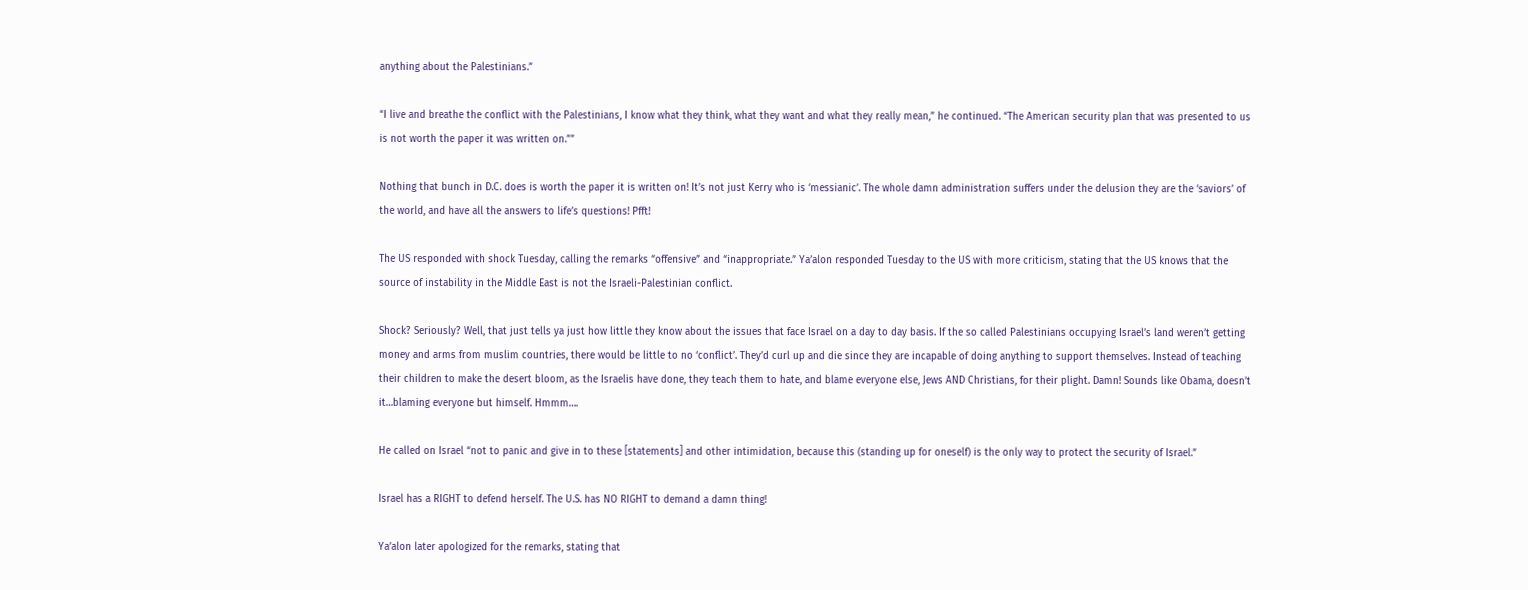anything about the Palestinians.”

“I live and breathe the conflict with the Palestinians, I know what they think, what they want and what they really mean,” he continued. “The American security plan that was presented to us is not worth the paper it was written on.””

Nothing that bunch in D.C. does is worth the paper it is written on! It’s not just Kerry who is ‘messianic’. The whole damn administration suffers under the delusion they are the ‘saviors’ of the world, and have all the answers to life’s questions! Pfft!

The US responded with shock Tuesday, calling the remarks “offensive” and “inappropriate.” Ya’alon responded Tuesday to the US with more criticism, stating that the US knows that the source of instability in the Middle East is not the Israeli-Palestinian conflict.

Shock? Seriously? Well, that just tells ya just how little they know about the issues that face Israel on a day to day basis. If the so called Palestinians occupying Israel’s land weren’t getting money and arms from muslim countries, there would be little to no ‘conflict’. They’d curl up and die since they are incapable of doing anything to support themselves. Instead of teaching their children to make the desert bloom, as the Israelis have done, they teach them to hate, and blame everyone else, Jews AND Christians, for their plight. Damn! Sounds like Obama, doesn’t it…blaming everyone but himself. Hmmm….

He called on Israel “not to panic and give in to these [statements] and other intimidation, because this (standing up for oneself) is the only way to protect the security of Israel.”

Israel has a RIGHT to defend herself. The U.S. has NO RIGHT to demand a damn thing!

Ya’alon later apologized for the remarks, stating that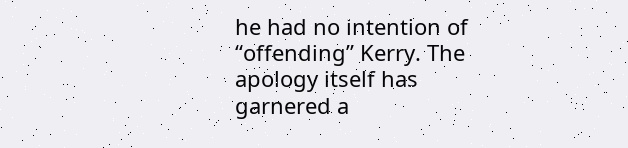he had no intention of “offending” Kerry. The apology itself has garnered a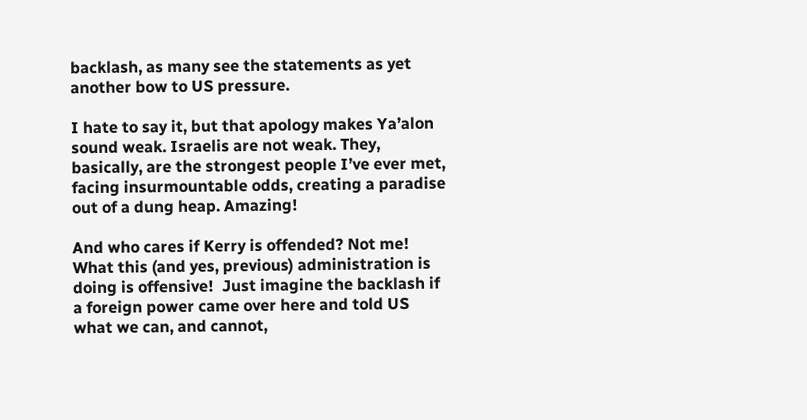backlash, as many see the statements as yet another bow to US pressure.

I hate to say it, but that apology makes Ya’alon sound weak. Israelis are not weak. They, basically, are the strongest people I’ve ever met, facing insurmountable odds, creating a paradise out of a dung heap. Amazing!

And who cares if Kerry is offended? Not me! What this (and yes, previous) administration is doing is offensive!  Just imagine the backlash if a foreign power came over here and told US what we can, and cannot,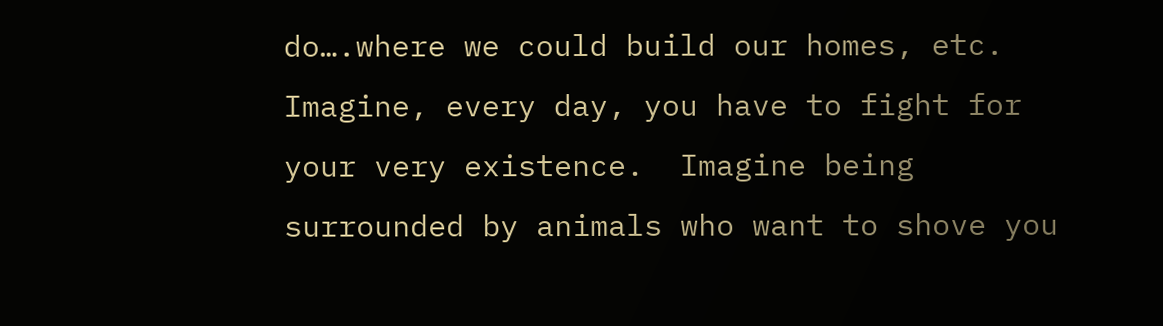do….where we could build our homes, etc.  Imagine, every day, you have to fight for your very existence.  Imagine being surrounded by animals who want to shove you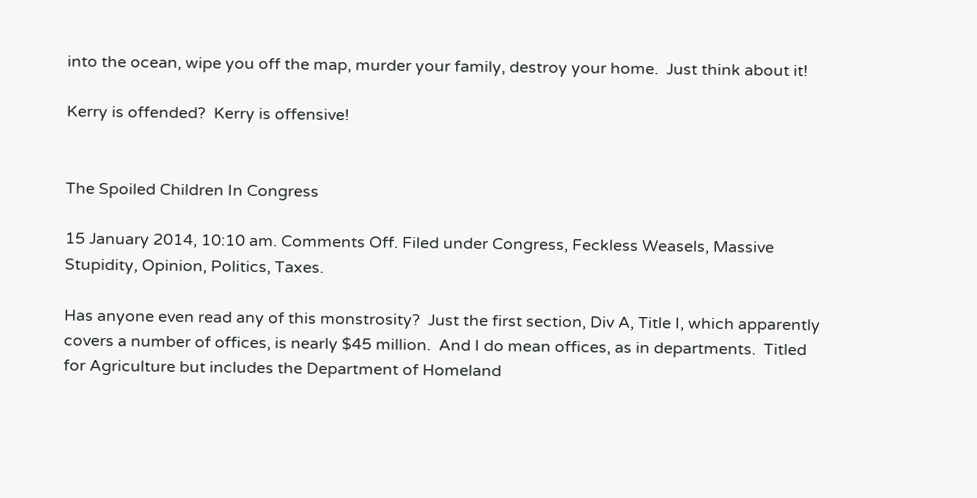into the ocean, wipe you off the map, murder your family, destroy your home.  Just think about it!

Kerry is offended?  Kerry is offensive!


The Spoiled Children In Congress

15 January 2014, 10:10 am. Comments Off. Filed under Congress, Feckless Weasels, Massive Stupidity, Opinion, Politics, Taxes.

Has anyone even read any of this monstrosity?  Just the first section, Div A, Title I, which apparently covers a number of offices, is nearly $45 million.  And I do mean offices, as in departments.  Titled for Agriculture but includes the Department of Homeland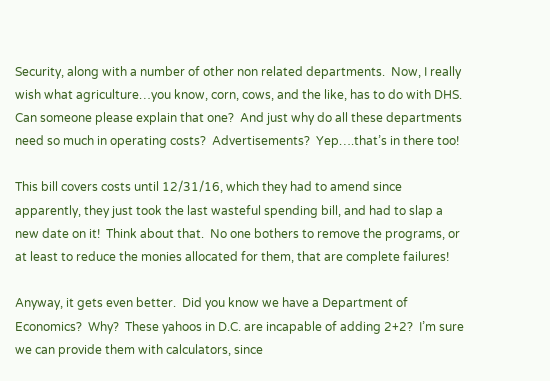Security, along with a number of other non related departments.  Now, I really wish what agriculture…you know, corn, cows, and the like, has to do with DHS.  Can someone please explain that one?  And just why do all these departments need so much in operating costs?  Advertisements?  Yep….that’s in there too!

This bill covers costs until 12/31/16, which they had to amend since apparently, they just took the last wasteful spending bill, and had to slap a new date on it!  Think about that.  No one bothers to remove the programs, or at least to reduce the monies allocated for them, that are complete failures!

Anyway, it gets even better.  Did you know we have a Department of Economics?  Why?  These yahoos in D.C. are incapable of adding 2+2?  I’m sure we can provide them with calculators, since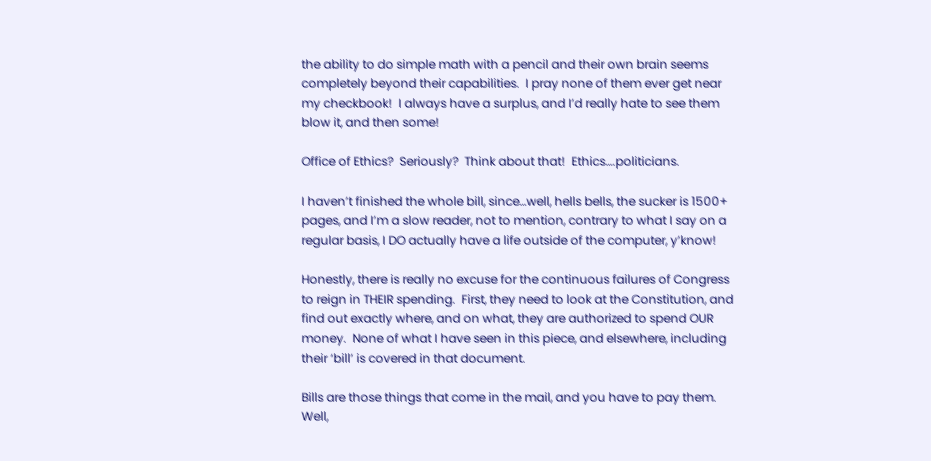the ability to do simple math with a pencil and their own brain seems completely beyond their capabilities.  I pray none of them ever get near my checkbook!  I always have a surplus, and I’d really hate to see them blow it, and then some!

Office of Ethics?  Seriously?  Think about that!  Ethics….politicians.

I haven’t finished the whole bill, since…well, hells bells, the sucker is 1500+ pages, and I’m a slow reader, not to mention, contrary to what I say on a regular basis, I DO actually have a life outside of the computer, y’know!

Honestly, there is really no excuse for the continuous failures of Congress to reign in THEIR spending.  First, they need to look at the Constitution, and find out exactly where, and on what, they are authorized to spend OUR money.  None of what I have seen in this piece, and elsewhere, including their ‘bill’ is covered in that document.

Bills are those things that come in the mail, and you have to pay them.  Well,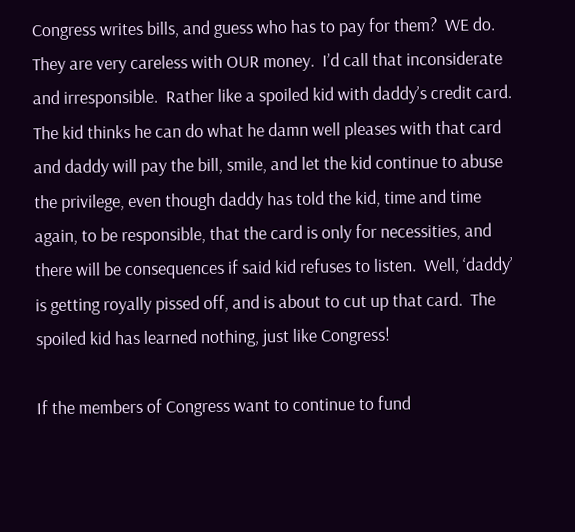Congress writes bills, and guess who has to pay for them?  WE do.  They are very careless with OUR money.  I’d call that inconsiderate and irresponsible.  Rather like a spoiled kid with daddy’s credit card.  The kid thinks he can do what he damn well pleases with that card and daddy will pay the bill, smile, and let the kid continue to abuse the privilege, even though daddy has told the kid, time and time again, to be responsible, that the card is only for necessities, and there will be consequences if said kid refuses to listen.  Well, ‘daddy’ is getting royally pissed off, and is about to cut up that card.  The spoiled kid has learned nothing, just like Congress!

If the members of Congress want to continue to fund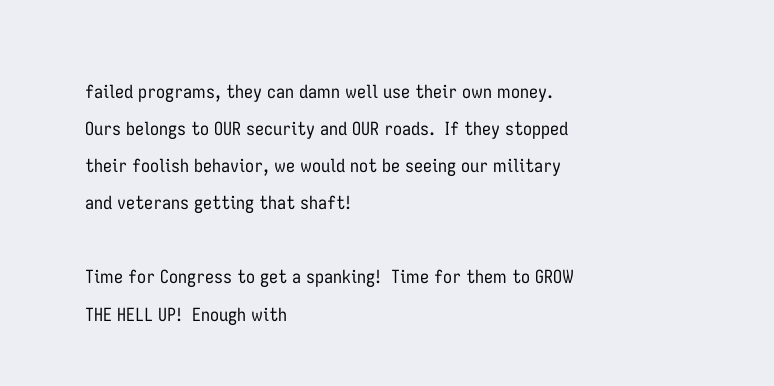failed programs, they can damn well use their own money.  Ours belongs to OUR security and OUR roads.  If they stopped their foolish behavior, we would not be seeing our military and veterans getting that shaft!

Time for Congress to get a spanking!  Time for them to GROW THE HELL UP!  Enough with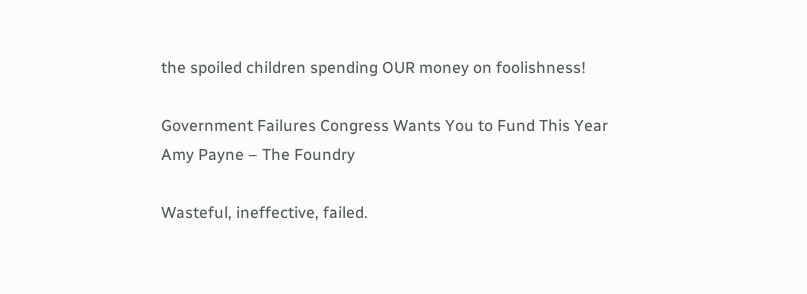the spoiled children spending OUR money on foolishness!

Government Failures Congress Wants You to Fund This Year
Amy Payne – The Foundry

Wasteful, ineffective, failed.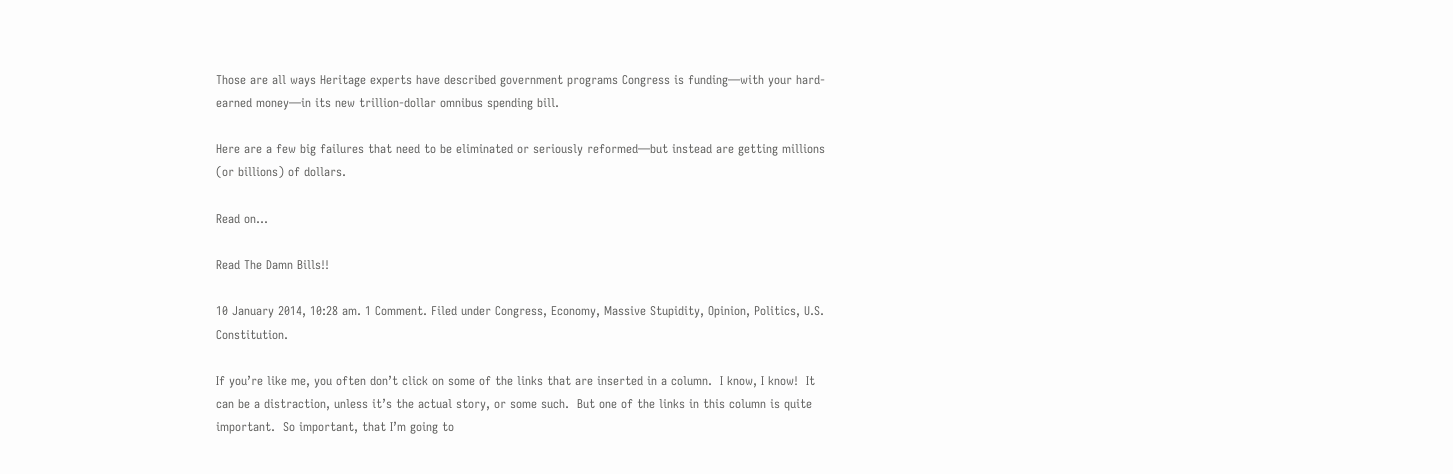Those are all ways Heritage experts have described government programs Congress is funding—with your hard-earned money—in its new trillion-dollar omnibus spending bill.

Here are a few big failures that need to be eliminated or seriously reformed—but instead are getting millions (or billions) of dollars.

Read on…

Read The Damn Bills!!

10 January 2014, 10:28 am. 1 Comment. Filed under Congress, Economy, Massive Stupidity, Opinion, Politics, U.S. Constitution.

If you’re like me, you often don’t click on some of the links that are inserted in a column.  I know, I know!  It can be a distraction, unless it’s the actual story, or some such.  But one of the links in this column is quite important.  So important, that I’m going to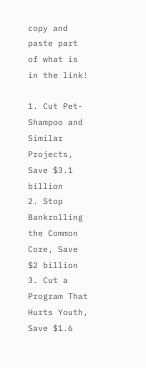copy and paste part of what is in the link!

1. Cut Pet-Shampoo and Similar Projects, Save $3.1 billion
2. Stop Bankrolling the Common Core, Save $2 billion
3. Cut a Program That Hurts Youth, Save $1.6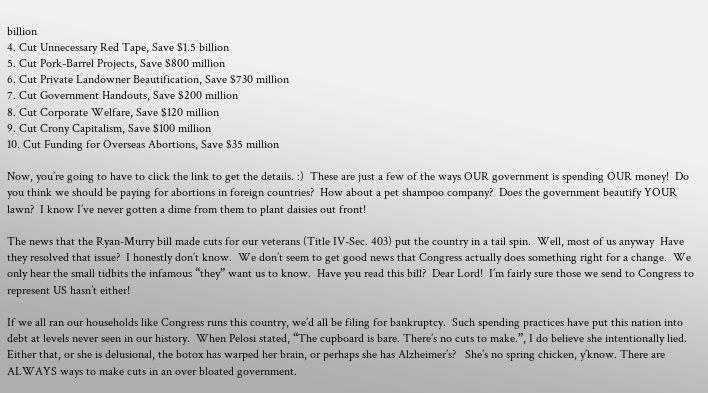billion
4. Cut Unnecessary Red Tape, Save $1.5 billion
5. Cut Pork-Barrel Projects, Save $800 million
6. Cut Private Landowner Beautification, Save $730 million
7. Cut Government Handouts, Save $200 million
8. Cut Corporate Welfare, Save $120 million
9. Cut Crony Capitalism, Save $100 million
10. Cut Funding for Overseas Abortions, Save $35 million

Now, you’re going to have to click the link to get the details. :)  These are just a few of the ways OUR government is spending OUR money!  Do you think we should be paying for abortions in foreign countries?  How about a pet shampoo company?  Does the government beautify YOUR lawn?  I know I’ve never gotten a dime from them to plant daisies out front!

The news that the Ryan-Murry bill made cuts for our veterans (Title IV-Sec. 403) put the country in a tail spin.  Well, most of us anyway  Have they resolved that issue?  I honestly don’t know.  We don’t seem to get good news that Congress actually does something right for a change.  We only hear the small tidbits the infamous “they” want us to know.  Have you read this bill?  Dear Lord!  I’m fairly sure those we send to Congress to represent US hasn’t either!

If we all ran our households like Congress runs this country, we’d all be filing for bankruptcy.  Such spending practices have put this nation into debt at levels never seen in our history.  When Pelosi stated, “The cupboard is bare. There’s no cuts to make.”, I do believe she intentionally lied.  Either that, or she is delusional, the botox has warped her brain, or perhaps she has Alzheimer’s?   She’s no spring chicken, y’know. There are ALWAYS ways to make cuts in an over bloated government.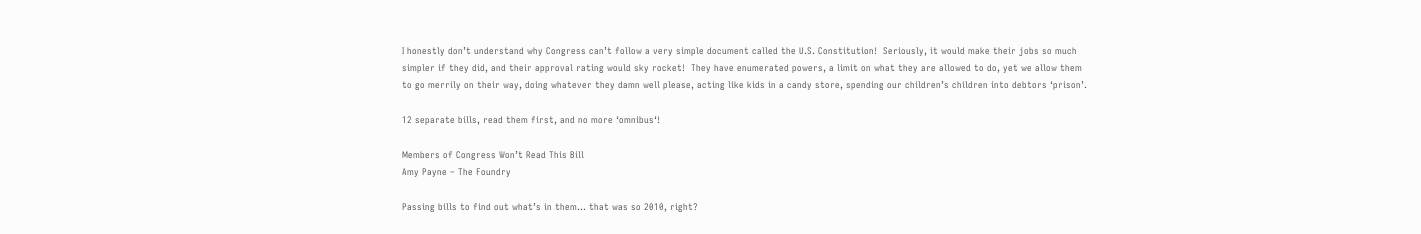I honestly don’t understand why Congress can’t follow a very simple document called the U.S. Constitution!  Seriously, it would make their jobs so much simpler if they did, and their approval rating would sky rocket!  They have enumerated powers, a limit on what they are allowed to do, yet we allow them to go merrily on their way, doing whatever they damn well please, acting like kids in a candy store, spending our children’s children into debtors ‘prison’.

12 separate bills, read them first, and no more ‘omnibus‘!

Members of Congress Won’t Read This Bill
Amy Payne – The Foundry

Passing bills to find out what’s in them… that was so 2010, right?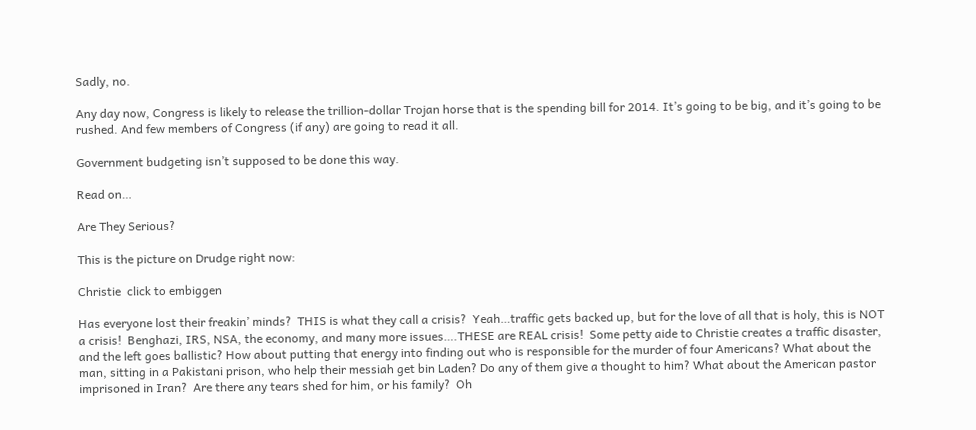Sadly, no.

Any day now, Congress is likely to release the trillion-dollar Trojan horse that is the spending bill for 2014. It’s going to be big, and it’s going to be rushed. And few members of Congress (if any) are going to read it all.

Government budgeting isn’t supposed to be done this way.

Read on…

Are They Serious?

This is the picture on Drudge right now:

Christie  click to embiggen

Has everyone lost their freakin’ minds?  THIS is what they call a crisis?  Yeah…traffic gets backed up, but for the love of all that is holy, this is NOT a crisis!  Benghazi, IRS, NSA, the economy, and many more issues….THESE are REAL crisis!  Some petty aide to Christie creates a traffic disaster, and the left goes ballistic? How about putting that energy into finding out who is responsible for the murder of four Americans? What about the man, sitting in a Pakistani prison, who help their messiah get bin Laden? Do any of them give a thought to him? What about the American pastor imprisoned in Iran?  Are there any tears shed for him, or his family?  Oh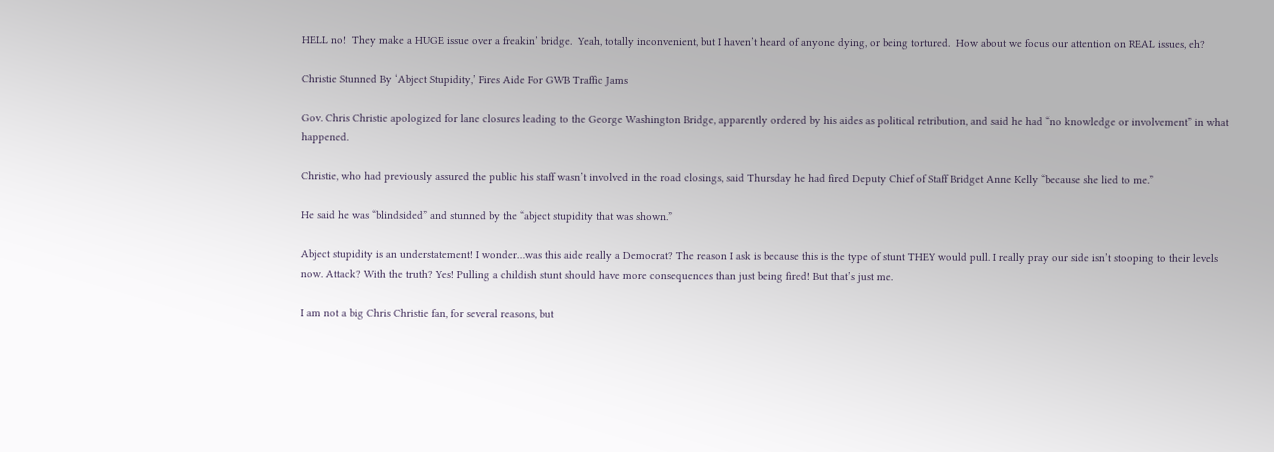HELL no!  They make a HUGE issue over a freakin’ bridge.  Yeah, totally inconvenient, but I haven’t heard of anyone dying, or being tortured.  How about we focus our attention on REAL issues, eh?

Christie Stunned By ‘Abject Stupidity,’ Fires Aide For GWB Traffic Jams

Gov. Chris Christie apologized for lane closures leading to the George Washington Bridge, apparently ordered by his aides as political retribution, and said he had “no knowledge or involvement” in what happened.

Christie, who had previously assured the public his staff wasn’t involved in the road closings, said Thursday he had fired Deputy Chief of Staff Bridget Anne Kelly “because she lied to me.”

He said he was “blindsided” and stunned by the “abject stupidity that was shown.”

Abject stupidity is an understatement! I wonder…was this aide really a Democrat? The reason I ask is because this is the type of stunt THEY would pull. I really pray our side isn’t stooping to their levels now. Attack? With the truth? Yes! Pulling a childish stunt should have more consequences than just being fired! But that’s just me.

I am not a big Chris Christie fan, for several reasons, but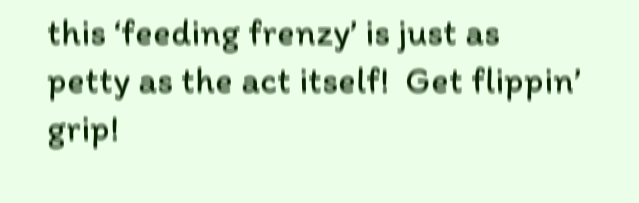this ‘feeding frenzy’ is just as petty as the act itself!  Get flippin’ grip!